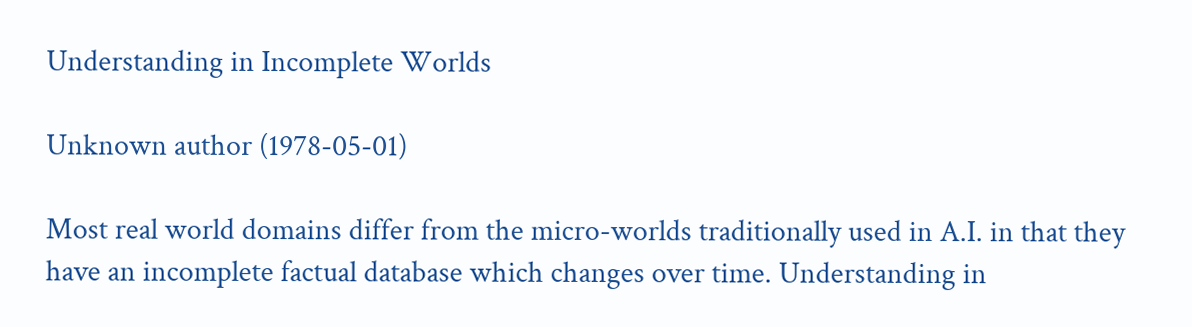Understanding in Incomplete Worlds

Unknown author (1978-05-01)

Most real world domains differ from the micro-worlds traditionally used in A.I. in that they have an incomplete factual database which changes over time. Understanding in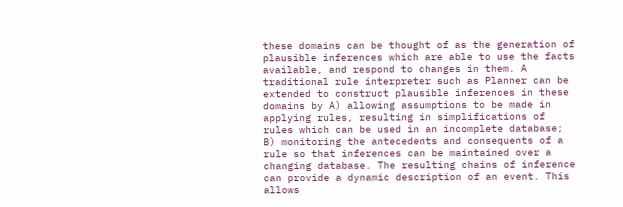these domains can be thought of as the generation of plausible inferences which are able to use the facts available, and respond to changes in them. A traditional rule interpreter such as Planner can be extended to construct plausible inferences in these domains by A) allowing assumptions to be made in applying rules, resulting in simplifications of rules which can be used in an incomplete database; B) monitoring the antecedents and consequents of a rule so that inferences can be maintained over a changing database. The resulting chains of inference can provide a dynamic description of an event. This allows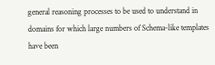general reasoning processes to be used to understand in domains for which large numbers of Schema-like templates have been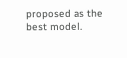proposed as the best model.